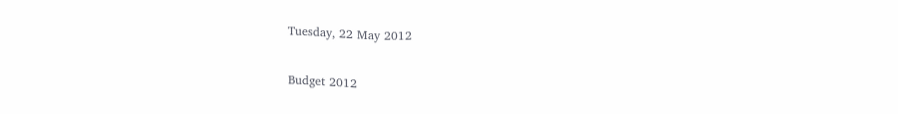Tuesday, 22 May 2012

Budget 2012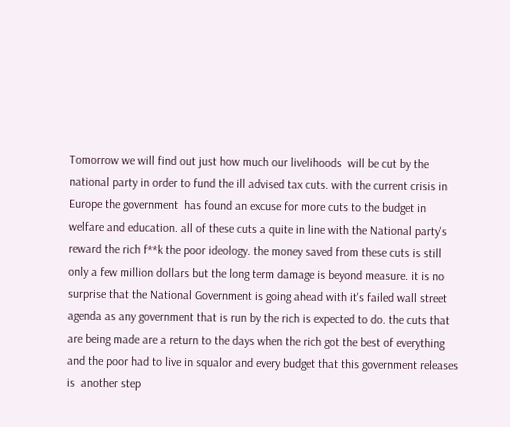Tomorrow we will find out just how much our livelihoods  will be cut by the national party in order to fund the ill advised tax cuts. with the current crisis in Europe the government  has found an excuse for more cuts to the budget in welfare and education. all of these cuts a quite in line with the National party's reward the rich f**k the poor ideology. the money saved from these cuts is still only a few million dollars but the long term damage is beyond measure. it is no surprise that the National Government is going ahead with it's failed wall street agenda as any government that is run by the rich is expected to do. the cuts that are being made are a return to the days when the rich got the best of everything and the poor had to live in squalor and every budget that this government releases is  another step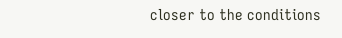closer to the conditions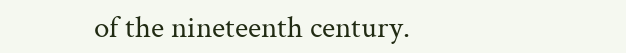of the nineteenth century.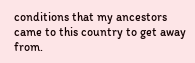conditions that my ancestors came to this country to get away from.